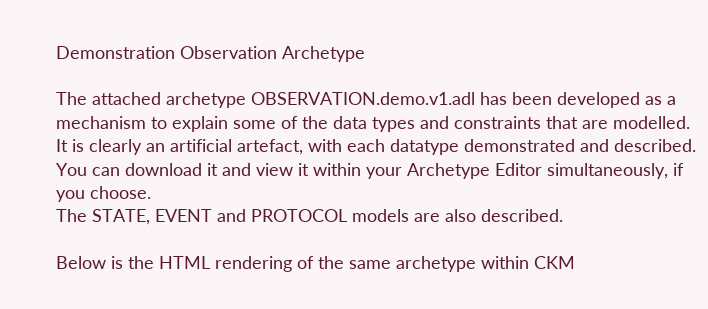Demonstration Observation Archetype

The attached archetype OBSERVATION.demo.v1.adl has been developed as a mechanism to explain some of the data types and constraints that are modelled.  It is clearly an artificial artefact, with each datatype demonstrated and described.  You can download it and view it within your Archetype Editor simultaneously, if you choose.
The STATE, EVENT and PROTOCOL models are also described.

Below is the HTML rendering of the same archetype within CKM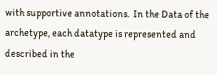with supportive annotations.  In the Data of the archetype, each datatype is represented and described in the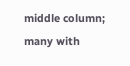middle column; many with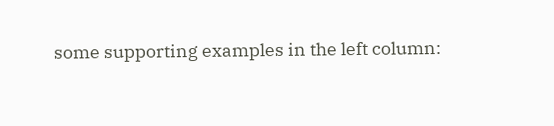some supporting examples in the left column: